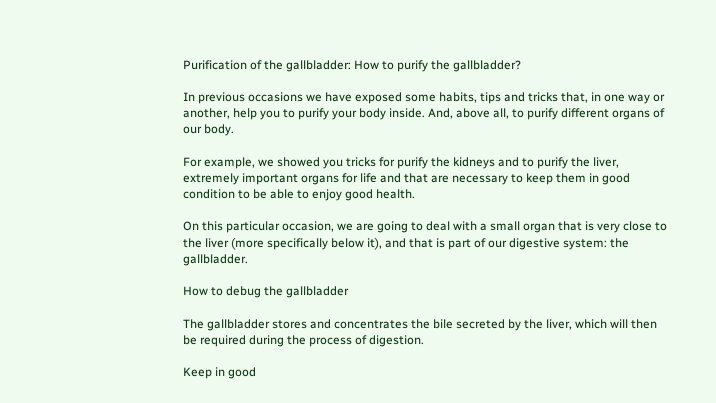Purification of the gallbladder: How to purify the gallbladder?

In previous occasions we have exposed some habits, tips and tricks that, in one way or another, help you to purify your body inside. And, above all, to purify different organs of our body.

For example, we showed you tricks for purify the kidneys and to purify the liver, extremely important organs for life and that are necessary to keep them in good condition to be able to enjoy good health.

On this particular occasion, we are going to deal with a small organ that is very close to the liver (more specifically below it), and that is part of our digestive system: the gallbladder.

How to debug the gallbladder

The gallbladder stores and concentrates the bile secreted by the liver, which will then be required during the process of digestion.

Keep in good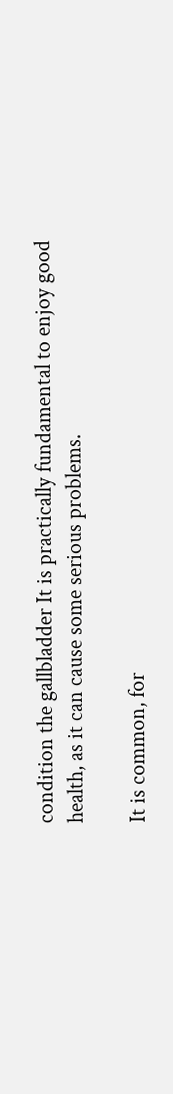condition the gallbladder It is practically fundamental to enjoy good health, as it can cause some serious problems.

It is common, for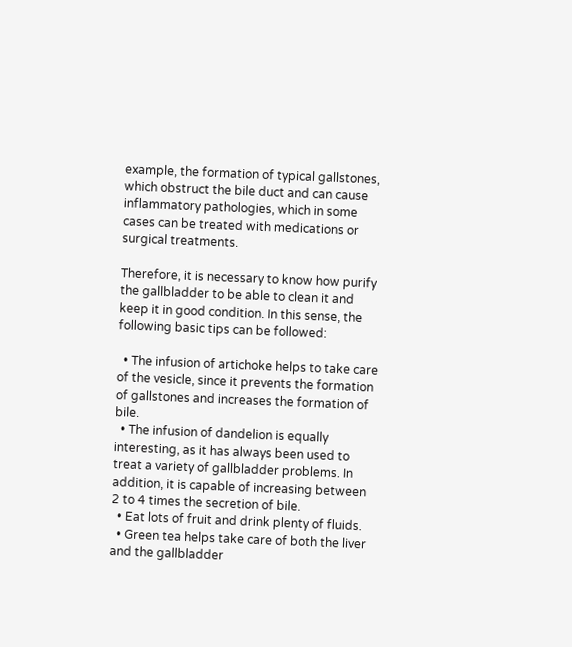example, the formation of typical gallstones, which obstruct the bile duct and can cause inflammatory pathologies, which in some cases can be treated with medications or surgical treatments.

Therefore, it is necessary to know how purify the gallbladder to be able to clean it and keep it in good condition. In this sense, the following basic tips can be followed:

  • The infusion of artichoke helps to take care of the vesicle, since it prevents the formation of gallstones and increases the formation of bile.
  • The infusion of dandelion is equally interesting, as it has always been used to treat a variety of gallbladder problems. In addition, it is capable of increasing between 2 to 4 times the secretion of bile.
  • Eat lots of fruit and drink plenty of fluids.
  • Green tea helps take care of both the liver and the gallbladder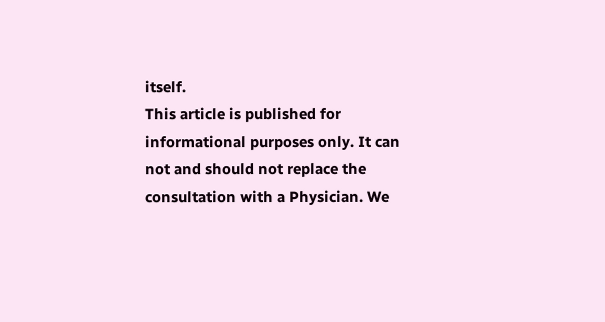itself.
This article is published for informational purposes only. It can not and should not replace the consultation with a Physician. We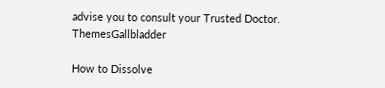advise you to consult your Trusted Doctor. ThemesGallbladder

How to Dissolve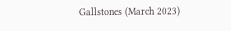Gallstones (March 2023)